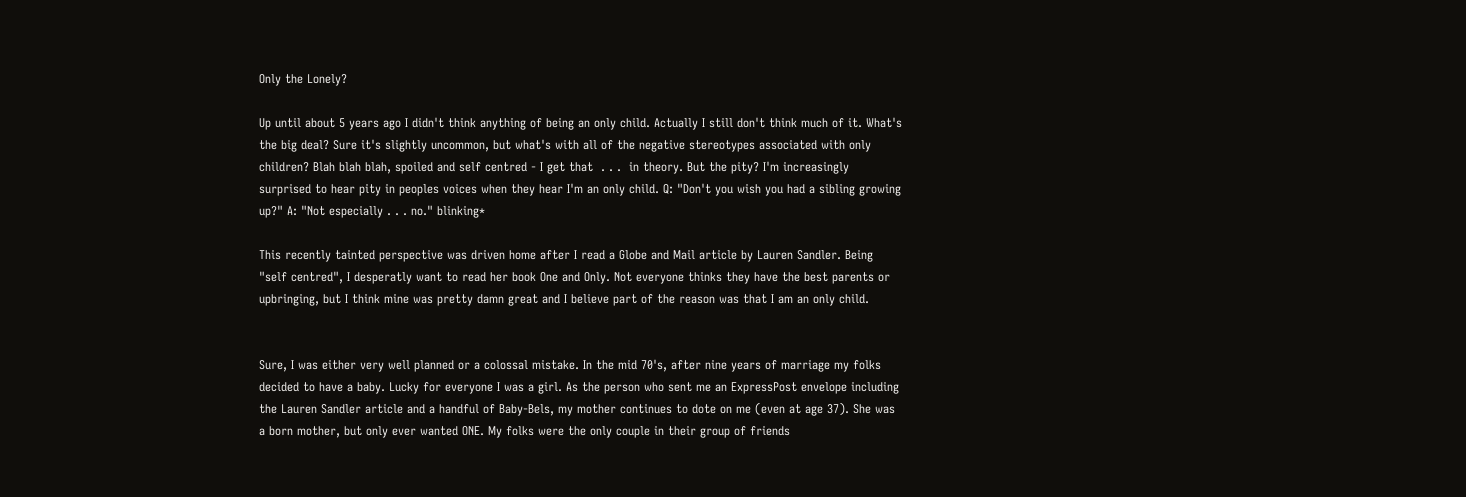Only the Lonely?

Up until about 5 years ago I didn't think anything of being an only child. Actually I still don't think much of it. What's the big deal? Sure it's slightly uncommon, but what's with all of the negative stereotypes associated with only children? Blah blah blah, spoiled and self centred - I get that  . . .  in theory. But the pity? I'm increasingly surprised to hear pity in peoples voices when they hear I'm an only child. Q: "Don't you wish you had a sibling growing up?" A: "Not especially . . . no." blinking*

This recently tainted perspective was driven home after I read a Globe and Mail article by Lauren Sandler. Being "self centred", I desperatly want to read her book One and Only. Not everyone thinks they have the best parents or upbringing, but I think mine was pretty damn great and I believe part of the reason was that I am an only child.


Sure, I was either very well planned or a colossal mistake. In the mid 70's, after nine years of marriage my folks decided to have a baby. Lucky for everyone I was a girl. As the person who sent me an ExpressPost envelope including the Lauren Sandler article and a handful of Baby-Bels, my mother continues to dote on me (even at age 37). She was a born mother, but only ever wanted ONE. My folks were the only couple in their group of friends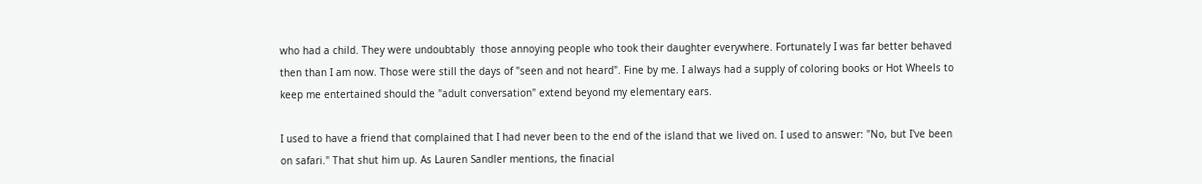who had a child. They were undoubtably  those annoying people who took their daughter everywhere. Fortunately I was far better behaved then than I am now. Those were still the days of "seen and not heard". Fine by me. I always had a supply of coloring books or Hot Wheels to keep me entertained should the "adult conversation" extend beyond my elementary ears.

I used to have a friend that complained that I had never been to the end of the island that we lived on. I used to answer: "No, but I've been on safari." That shut him up. As Lauren Sandler mentions, the finacial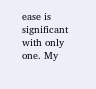ease is significant with only one. My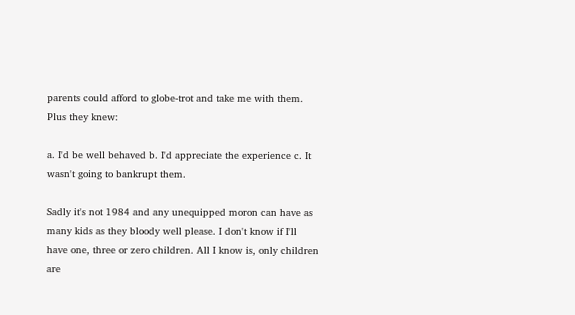parents could afford to globe-trot and take me with them. Plus they knew:

a. I'd be well behaved b. I'd appreciate the experience c. It wasn't going to bankrupt them.

Sadly it's not 1984 and any unequipped moron can have as many kids as they bloody well please. I don't know if I'll have one, three or zero children. All I know is, only children are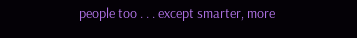people too . . . except smarter, more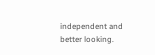independent and better looking.